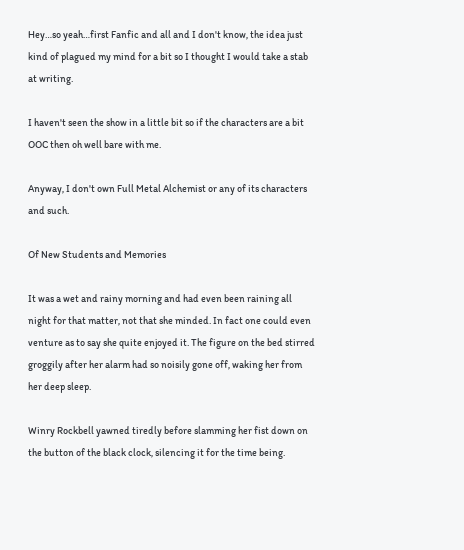Hey…so yeah…first Fanfic and all and I don't know, the idea just kind of plagued my mind for a bit so I thought I would take a stab at writing.

I haven't seen the show in a little bit so if the characters are a bit OOC then oh well bare with me.

Anyway, I don't own Full Metal Alchemist or any of its characters and such.

Of New Students and Memories

It was a wet and rainy morning and had even been raining all night for that matter, not that she minded. In fact one could even venture as to say she quite enjoyed it. The figure on the bed stirred groggily after her alarm had so noisily gone off, waking her from her deep sleep.

Winry Rockbell yawned tiredly before slamming her fist down on the button of the black clock, silencing it for the time being.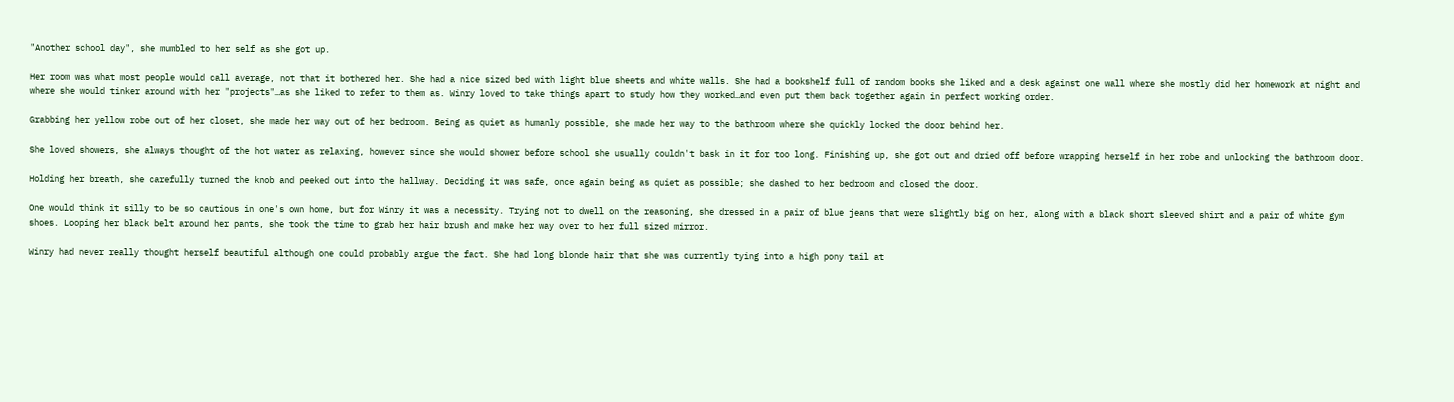"Another school day", she mumbled to her self as she got up.

Her room was what most people would call average, not that it bothered her. She had a nice sized bed with light blue sheets and white walls. She had a bookshelf full of random books she liked and a desk against one wall where she mostly did her homework at night and where she would tinker around with her "projects"…as she liked to refer to them as. Winry loved to take things apart to study how they worked…and even put them back together again in perfect working order.

Grabbing her yellow robe out of her closet, she made her way out of her bedroom. Being as quiet as humanly possible, she made her way to the bathroom where she quickly locked the door behind her.

She loved showers, she always thought of the hot water as relaxing, however since she would shower before school she usually couldn't bask in it for too long. Finishing up, she got out and dried off before wrapping herself in her robe and unlocking the bathroom door.

Holding her breath, she carefully turned the knob and peeked out into the hallway. Deciding it was safe, once again being as quiet as possible; she dashed to her bedroom and closed the door.

One would think it silly to be so cautious in one's own home, but for Winry it was a necessity. Trying not to dwell on the reasoning, she dressed in a pair of blue jeans that were slightly big on her, along with a black short sleeved shirt and a pair of white gym shoes. Looping her black belt around her pants, she took the time to grab her hair brush and make her way over to her full sized mirror.

Winry had never really thought herself beautiful although one could probably argue the fact. She had long blonde hair that she was currently tying into a high pony tail at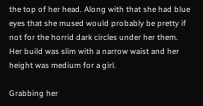the top of her head. Along with that she had blue eyes that she mused would probably be pretty if not for the horrid dark circles under her them. Her build was slim with a narrow waist and her height was medium for a girl.

Grabbing her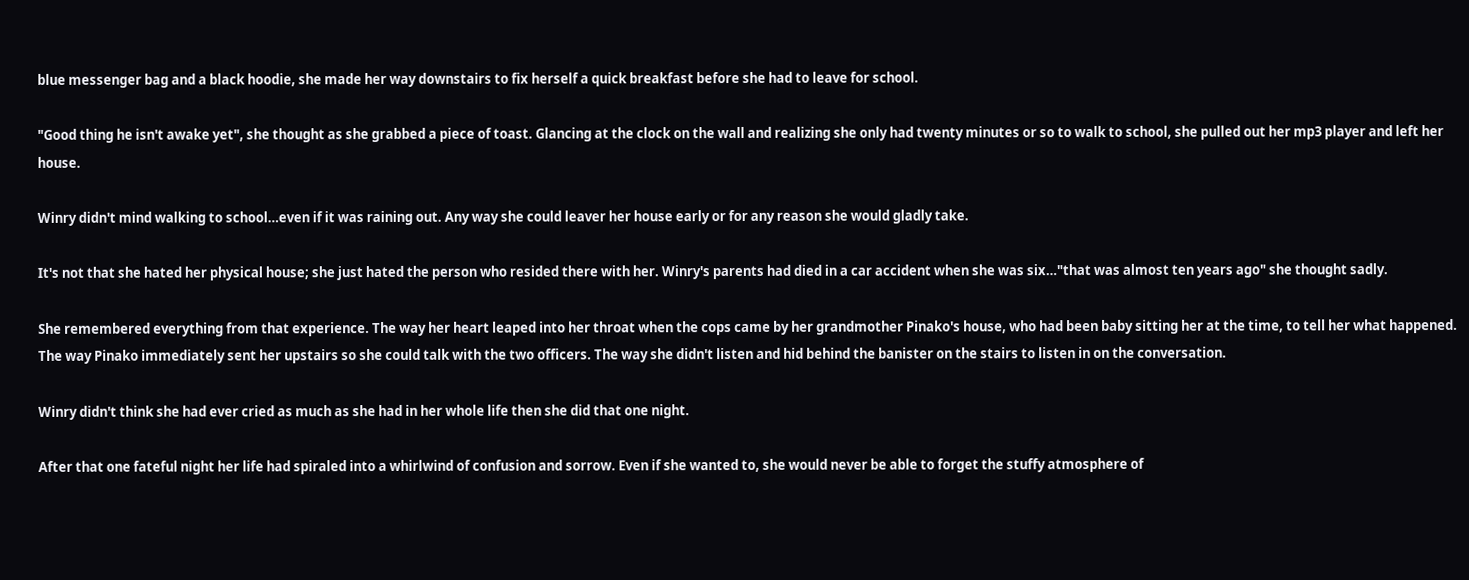blue messenger bag and a black hoodie, she made her way downstairs to fix herself a quick breakfast before she had to leave for school.

"Good thing he isn't awake yet", she thought as she grabbed a piece of toast. Glancing at the clock on the wall and realizing she only had twenty minutes or so to walk to school, she pulled out her mp3 player and left her house.

Winry didn't mind walking to school…even if it was raining out. Any way she could leaver her house early or for any reason she would gladly take.

It's not that she hated her physical house; she just hated the person who resided there with her. Winry's parents had died in a car accident when she was six…"that was almost ten years ago" she thought sadly.

She remembered everything from that experience. The way her heart leaped into her throat when the cops came by her grandmother Pinako's house, who had been baby sitting her at the time, to tell her what happened. The way Pinako immediately sent her upstairs so she could talk with the two officers. The way she didn't listen and hid behind the banister on the stairs to listen in on the conversation.

Winry didn't think she had ever cried as much as she had in her whole life then she did that one night.

After that one fateful night her life had spiraled into a whirlwind of confusion and sorrow. Even if she wanted to, she would never be able to forget the stuffy atmosphere of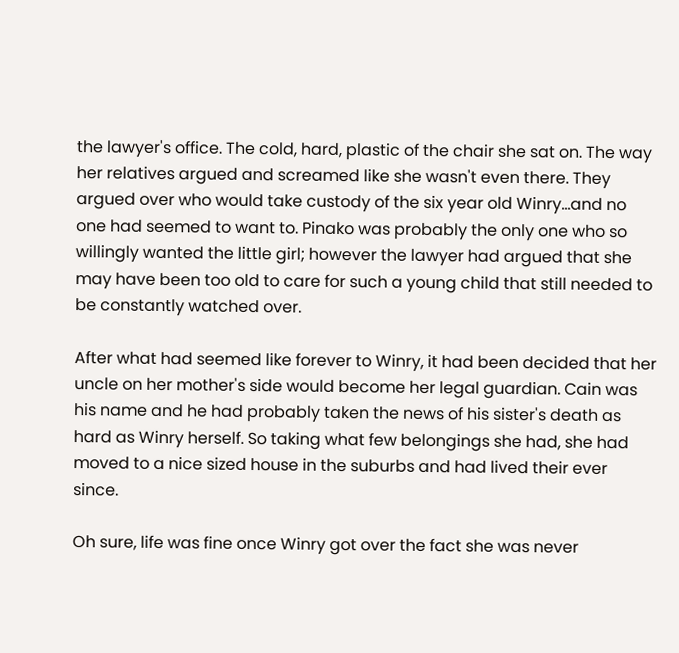the lawyer's office. The cold, hard, plastic of the chair she sat on. The way her relatives argued and screamed like she wasn't even there. They argued over who would take custody of the six year old Winry…and no one had seemed to want to. Pinako was probably the only one who so willingly wanted the little girl; however the lawyer had argued that she may have been too old to care for such a young child that still needed to be constantly watched over.

After what had seemed like forever to Winry, it had been decided that her uncle on her mother's side would become her legal guardian. Cain was his name and he had probably taken the news of his sister's death as hard as Winry herself. So taking what few belongings she had, she had moved to a nice sized house in the suburbs and had lived their ever since.

Oh sure, life was fine once Winry got over the fact she was never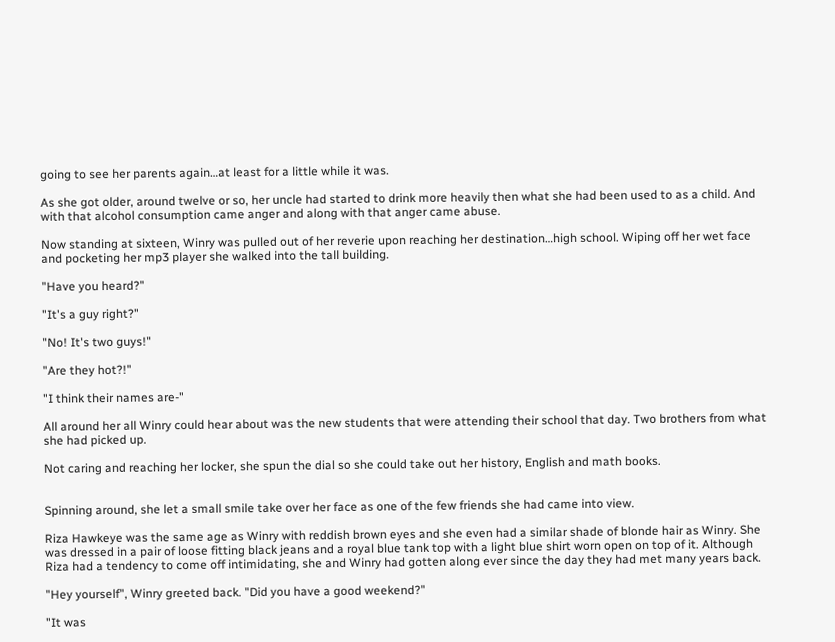going to see her parents again…at least for a little while it was.

As she got older, around twelve or so, her uncle had started to drink more heavily then what she had been used to as a child. And with that alcohol consumption came anger and along with that anger came abuse.

Now standing at sixteen, Winry was pulled out of her reverie upon reaching her destination…high school. Wiping off her wet face and pocketing her mp3 player she walked into the tall building.

"Have you heard?"

"It's a guy right?"

"No! It's two guys!"

"Are they hot?!"

"I think their names are-"

All around her all Winry could hear about was the new students that were attending their school that day. Two brothers from what she had picked up.

Not caring and reaching her locker, she spun the dial so she could take out her history, English and math books.


Spinning around, she let a small smile take over her face as one of the few friends she had came into view.

Riza Hawkeye was the same age as Winry with reddish brown eyes and she even had a similar shade of blonde hair as Winry. She was dressed in a pair of loose fitting black jeans and a royal blue tank top with a light blue shirt worn open on top of it. Although Riza had a tendency to come off intimidating, she and Winry had gotten along ever since the day they had met many years back.

"Hey yourself", Winry greeted back. "Did you have a good weekend?"

"It was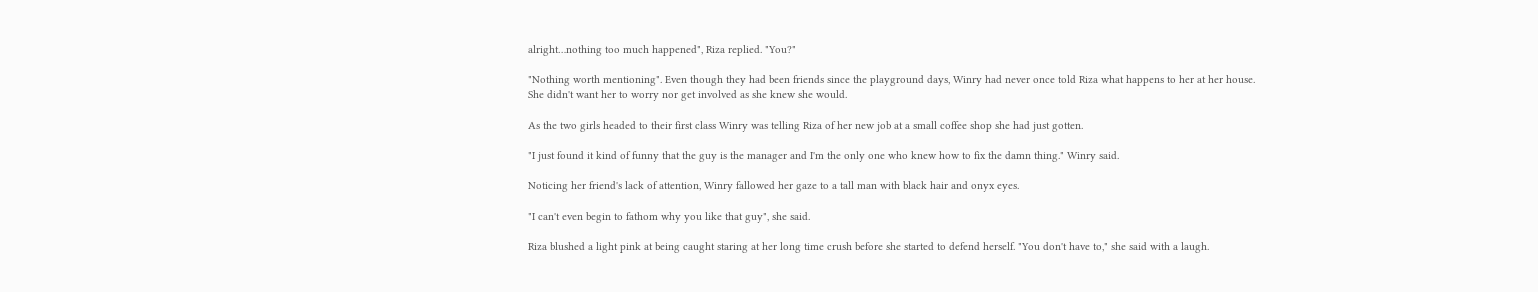alright…nothing too much happened", Riza replied. "You?"

"Nothing worth mentioning". Even though they had been friends since the playground days, Winry had never once told Riza what happens to her at her house. She didn't want her to worry nor get involved as she knew she would.

As the two girls headed to their first class Winry was telling Riza of her new job at a small coffee shop she had just gotten.

"I just found it kind of funny that the guy is the manager and I'm the only one who knew how to fix the damn thing." Winry said.

Noticing her friend's lack of attention, Winry fallowed her gaze to a tall man with black hair and onyx eyes.

"I can't even begin to fathom why you like that guy", she said.

Riza blushed a light pink at being caught staring at her long time crush before she started to defend herself. "You don't have to," she said with a laugh.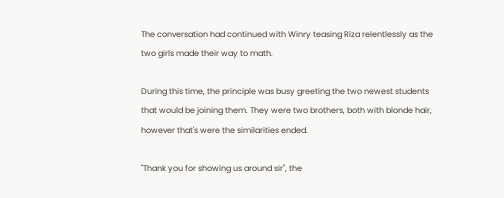The conversation had continued with Winry teasing Riza relentlessly as the two girls made their way to math.

During this time, the principle was busy greeting the two newest students that would be joining them. They were two brothers, both with blonde hair, however that's were the similarities ended.

"Thank you for showing us around sir", the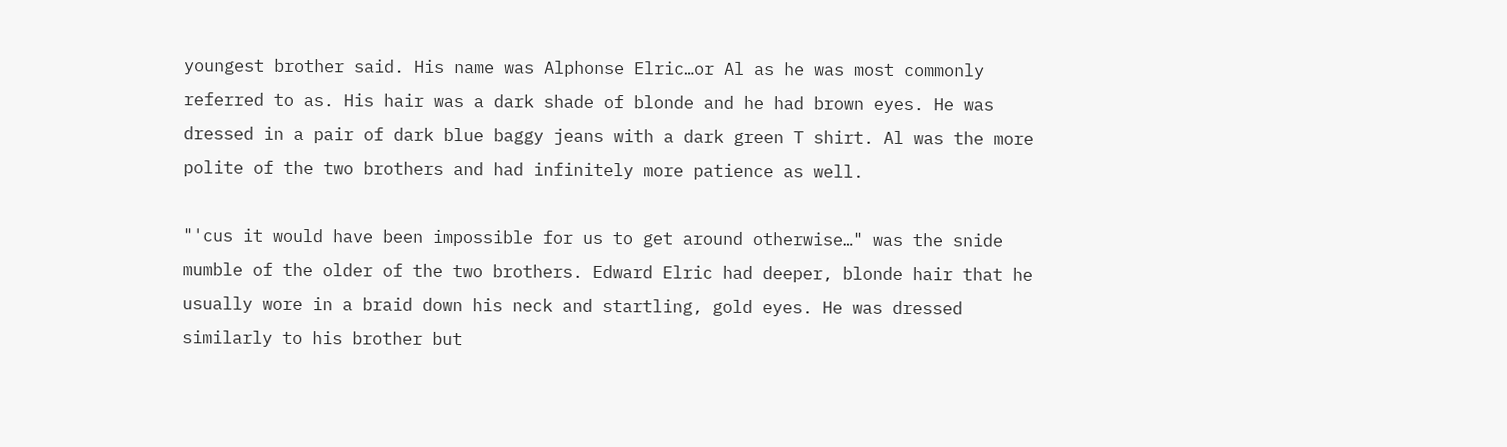youngest brother said. His name was Alphonse Elric…or Al as he was most commonly referred to as. His hair was a dark shade of blonde and he had brown eyes. He was dressed in a pair of dark blue baggy jeans with a dark green T shirt. Al was the more polite of the two brothers and had infinitely more patience as well.

"'cus it would have been impossible for us to get around otherwise…" was the snide mumble of the older of the two brothers. Edward Elric had deeper, blonde hair that he usually wore in a braid down his neck and startling, gold eyes. He was dressed similarly to his brother but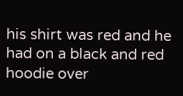his shirt was red and he had on a black and red hoodie over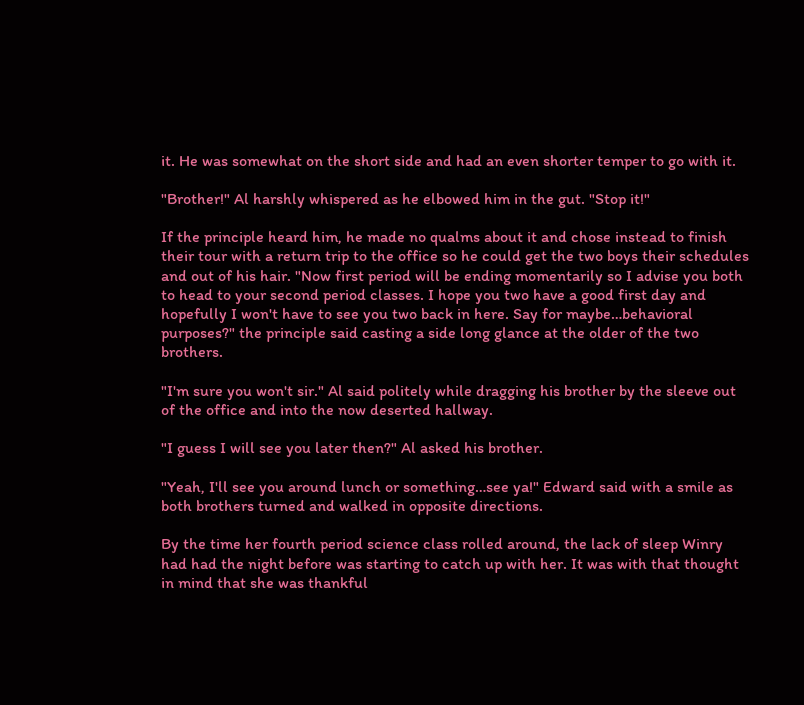it. He was somewhat on the short side and had an even shorter temper to go with it.

"Brother!" Al harshly whispered as he elbowed him in the gut. "Stop it!"

If the principle heard him, he made no qualms about it and chose instead to finish their tour with a return trip to the office so he could get the two boys their schedules and out of his hair. "Now first period will be ending momentarily so I advise you both to head to your second period classes. I hope you two have a good first day and hopefully I won't have to see you two back in here. Say for maybe…behavioral purposes?" the principle said casting a side long glance at the older of the two brothers.

"I'm sure you won't sir." Al said politely while dragging his brother by the sleeve out of the office and into the now deserted hallway.

"I guess I will see you later then?" Al asked his brother.

"Yeah, I'll see you around lunch or something…see ya!" Edward said with a smile as both brothers turned and walked in opposite directions.

By the time her fourth period science class rolled around, the lack of sleep Winry had had the night before was starting to catch up with her. It was with that thought in mind that she was thankful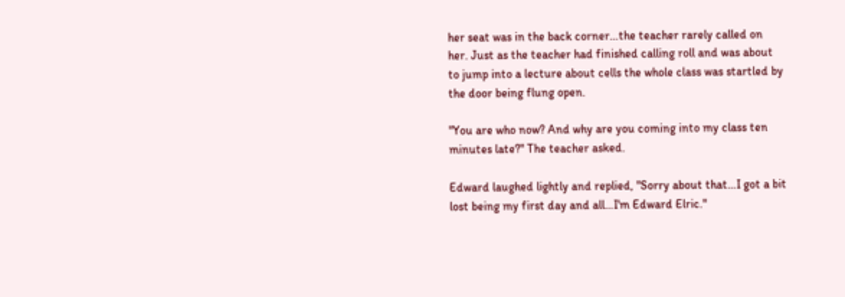her seat was in the back corner…the teacher rarely called on her. Just as the teacher had finished calling roll and was about to jump into a lecture about cells the whole class was startled by the door being flung open.

"You are who now? And why are you coming into my class ten minutes late?" The teacher asked.

Edward laughed lightly and replied, "Sorry about that…I got a bit lost being my first day and all…I'm Edward Elric."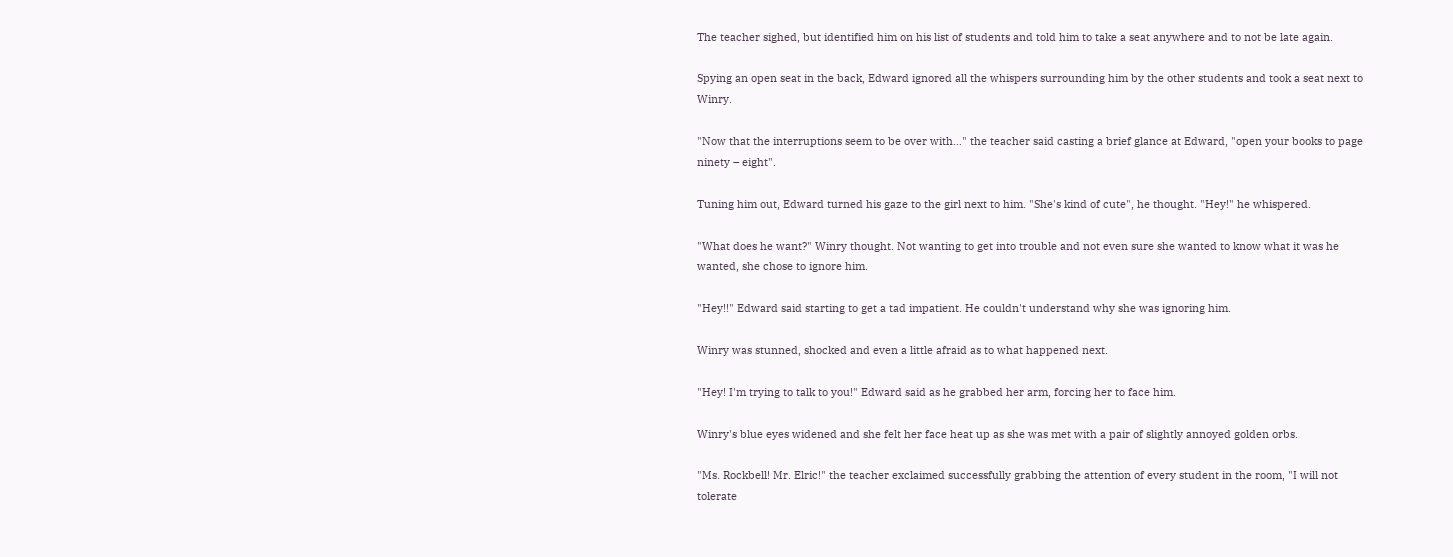The teacher sighed, but identified him on his list of students and told him to take a seat anywhere and to not be late again.

Spying an open seat in the back, Edward ignored all the whispers surrounding him by the other students and took a seat next to Winry.

"Now that the interruptions seem to be over with…" the teacher said casting a brief glance at Edward, "open your books to page ninety – eight".

Tuning him out, Edward turned his gaze to the girl next to him. "She's kind of cute", he thought. "Hey!" he whispered.

"What does he want?" Winry thought. Not wanting to get into trouble and not even sure she wanted to know what it was he wanted, she chose to ignore him.

"Hey!!" Edward said starting to get a tad impatient. He couldn't understand why she was ignoring him.

Winry was stunned, shocked and even a little afraid as to what happened next.

"Hey! I'm trying to talk to you!" Edward said as he grabbed her arm, forcing her to face him.

Winry's blue eyes widened and she felt her face heat up as she was met with a pair of slightly annoyed golden orbs.

"Ms. Rockbell! Mr. Elric!" the teacher exclaimed successfully grabbing the attention of every student in the room, "I will not tolerate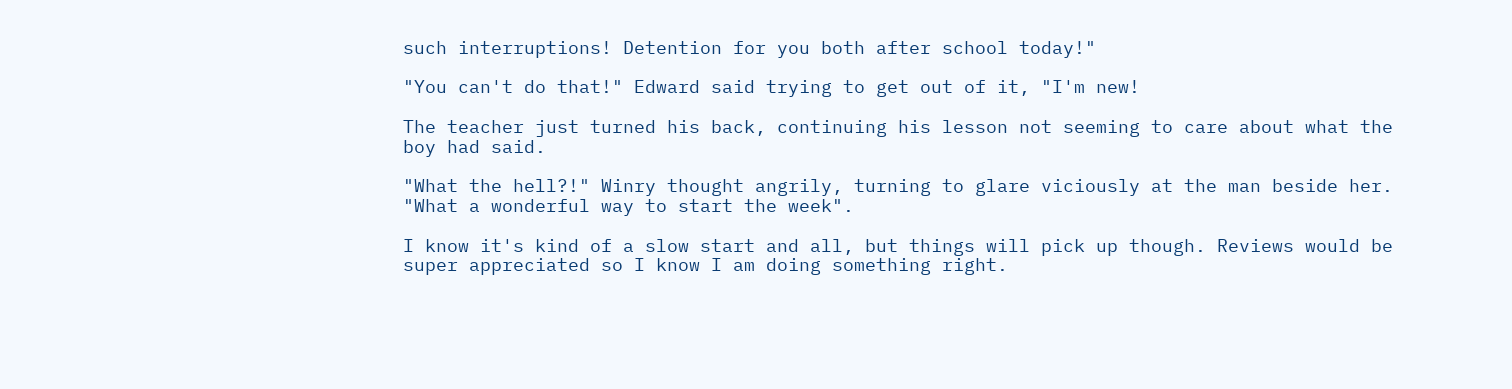such interruptions! Detention for you both after school today!"

"You can't do that!" Edward said trying to get out of it, "I'm new!

The teacher just turned his back, continuing his lesson not seeming to care about what the boy had said.

"What the hell?!" Winry thought angrily, turning to glare viciously at the man beside her. "What a wonderful way to start the week".

I know it's kind of a slow start and all, but things will pick up though. Reviews would be super appreciated so I know I am doing something right.